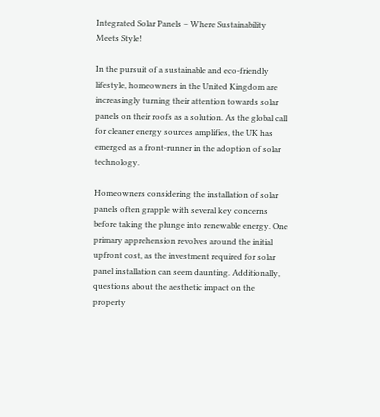Integrated Solar Panels – Where Sustainability Meets Style!

In the pursuit of a sustainable and eco-friendly lifestyle, homeowners in the United Kingdom are increasingly turning their attention towards solar panels on their roofs as a solution. As the global call for cleaner energy sources amplifies, the UK has emerged as a front-runner in the adoption of solar technology.

Homeowners considering the installation of solar panels often grapple with several key concerns before taking the plunge into renewable energy. One primary apprehension revolves around the initial upfront cost, as the investment required for solar panel installation can seem daunting. Additionally, questions about the aesthetic impact on the property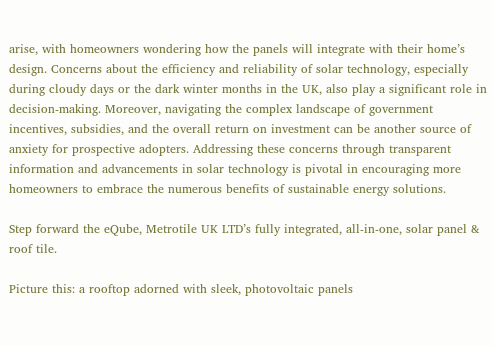arise, with homeowners wondering how the panels will integrate with their home’s design. Concerns about the efficiency and reliability of solar technology, especially during cloudy days or the dark winter months in the UK, also play a significant role in decision-making. Moreover, navigating the complex landscape of government incentives, subsidies, and the overall return on investment can be another source of anxiety for prospective adopters. Addressing these concerns through transparent information and advancements in solar technology is pivotal in encouraging more homeowners to embrace the numerous benefits of sustainable energy solutions.

Step forward the eQube, Metrotile UK LTD’s fully integrated, all-in-one, solar panel & roof tile.

Picture this: a rooftop adorned with sleek, photovoltaic panels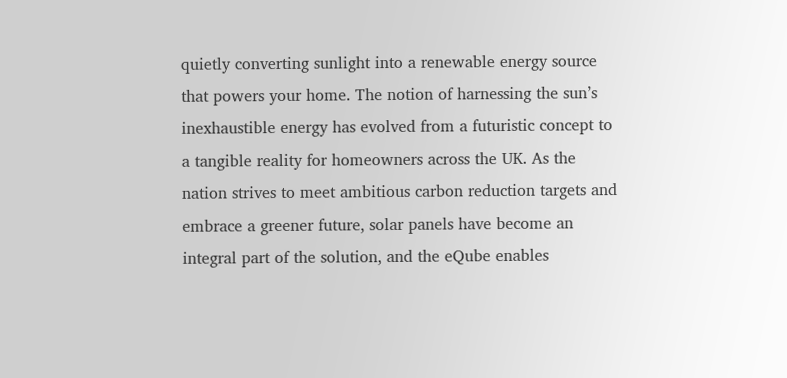quietly converting sunlight into a renewable energy source that powers your home. The notion of harnessing the sun’s inexhaustible energy has evolved from a futuristic concept to a tangible reality for homeowners across the UK. As the nation strives to meet ambitious carbon reduction targets and embrace a greener future, solar panels have become an integral part of the solution, and the eQube enables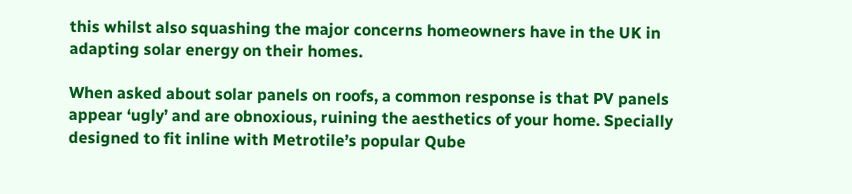this whilst also squashing the major concerns homeowners have in the UK in adapting solar energy on their homes.

When asked about solar panels on roofs, a common response is that PV panels appear ‘ugly’ and are obnoxious, ruining the aesthetics of your home. Specially designed to fit inline with Metrotile’s popular Qube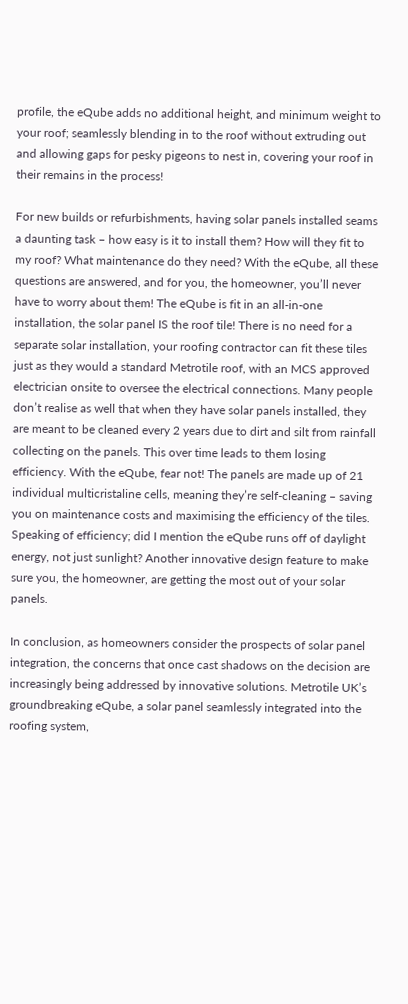profile, the eQube adds no additional height, and minimum weight to your roof; seamlessly blending in to the roof without extruding out and allowing gaps for pesky pigeons to nest in, covering your roof in their remains in the process!

For new builds or refurbishments, having solar panels installed seams a daunting task – how easy is it to install them? How will they fit to my roof? What maintenance do they need? With the eQube, all these questions are answered, and for you, the homeowner, you’ll never have to worry about them! The eQube is fit in an all-in-one installation, the solar panel IS the roof tile! There is no need for a separate solar installation, your roofing contractor can fit these tiles just as they would a standard Metrotile roof, with an MCS approved electrician onsite to oversee the electrical connections. Many people don’t realise as well that when they have solar panels installed, they are meant to be cleaned every 2 years due to dirt and silt from rainfall collecting on the panels. This over time leads to them losing efficiency. With the eQube, fear not! The panels are made up of 21 individual multicristaline cells, meaning they’re self-cleaning – saving you on maintenance costs and maximising the efficiency of the tiles. Speaking of efficiency; did I mention the eQube runs off of daylight energy, not just sunlight? Another innovative design feature to make sure you, the homeowner, are getting the most out of your solar panels.

In conclusion, as homeowners consider the prospects of solar panel integration, the concerns that once cast shadows on the decision are increasingly being addressed by innovative solutions. Metrotile UK’s groundbreaking eQube, a solar panel seamlessly integrated into the roofing system,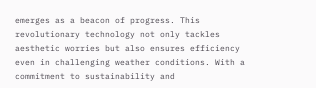emerges as a beacon of progress. This revolutionary technology not only tackles aesthetic worries but also ensures efficiency even in challenging weather conditions. With a commitment to sustainability and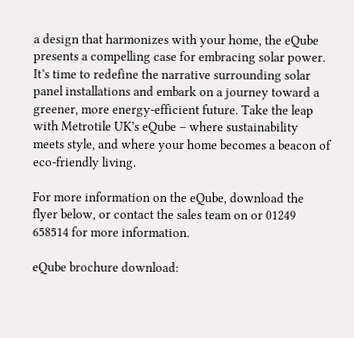a design that harmonizes with your home, the eQube presents a compelling case for embracing solar power. It’s time to redefine the narrative surrounding solar panel installations and embark on a journey toward a greener, more energy-efficient future. Take the leap with Metrotile UK’s eQube – where sustainability meets style, and where your home becomes a beacon of eco-friendly living.

For more information on the eQube, download the flyer below, or contact the sales team on or 01249 658514 for more information.

eQube brochure download: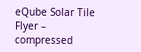eQube Solar Tile Flyer – compressed